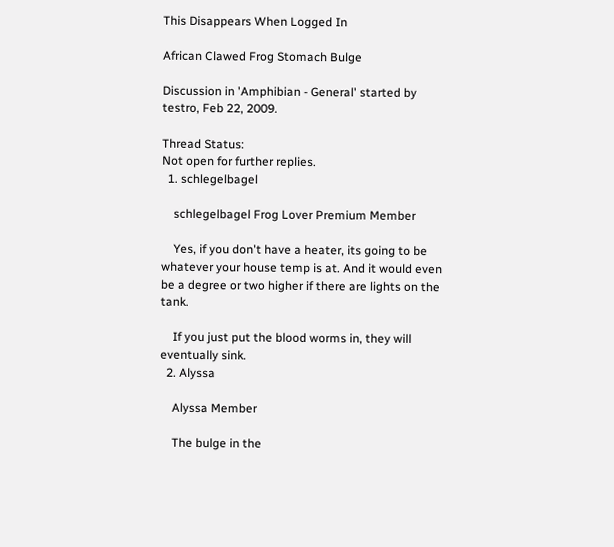This Disappears When Logged In

African Clawed Frog Stomach Bulge

Discussion in 'Amphibian - General' started by testro, Feb 22, 2009.

Thread Status:
Not open for further replies.
  1. schlegelbagel

    schlegelbagel Frog Lover Premium Member

    Yes, if you don't have a heater, its going to be whatever your house temp is at. And it would even be a degree or two higher if there are lights on the tank.

    If you just put the blood worms in, they will eventually sink.
  2. Alyssa

    Alyssa Member

    The bulge in the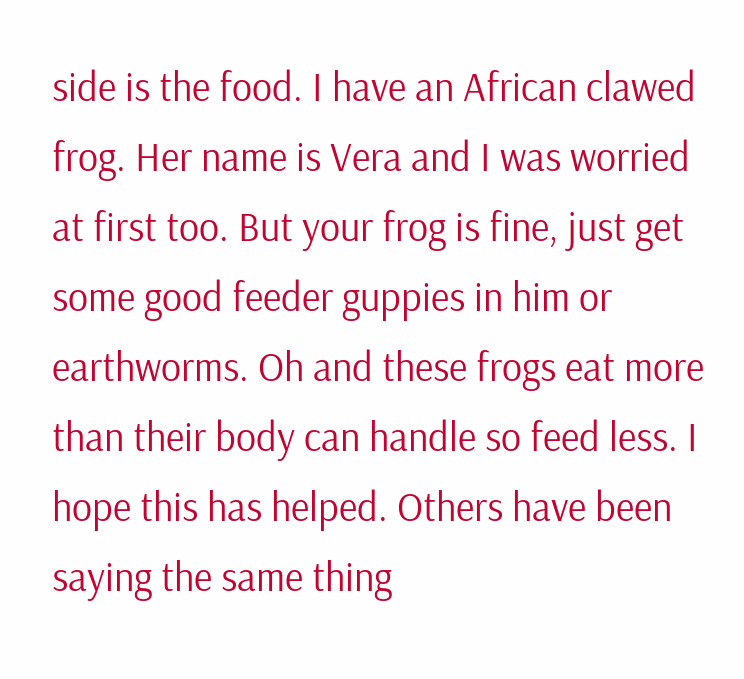side is the food. I have an African clawed frog. Her name is Vera and I was worried at first too. But your frog is fine, just get some good feeder guppies in him or earthworms. Oh and these frogs eat more than their body can handle so feed less. I hope this has helped. Others have been saying the same thing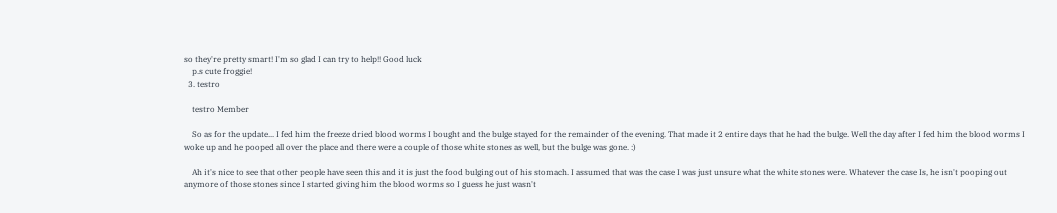so they're pretty smart! I'm so glad I can try to help!! Good luck
    p.s cute froggie!
  3. testro

    testro Member

    So as for the update... I fed him the freeze dried blood worms I bought and the bulge stayed for the remainder of the evening. That made it 2 entire days that he had the bulge. Well the day after I fed him the blood worms I woke up and he pooped all over the place and there were a couple of those white stones as well, but the bulge was gone. :)

    Ah it's nice to see that other people have seen this and it is just the food bulging out of his stomach. I assumed that was the case I was just unsure what the white stones were. Whatever the case Is, he isn't pooping out anymore of those stones since I started giving him the blood worms so I guess he just wasn't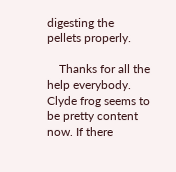digesting the pellets properly.

    Thanks for all the help everybody. Clyde frog seems to be pretty content now. If there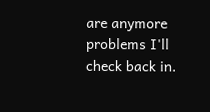are anymore problems I'll check back in.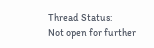Thread Status:
Not open for further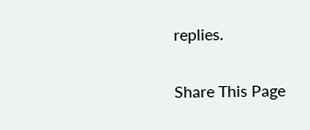replies.

Share This Page